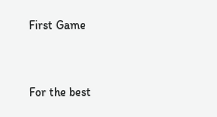First Game



For the best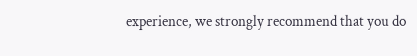experience, we strongly recommend that you do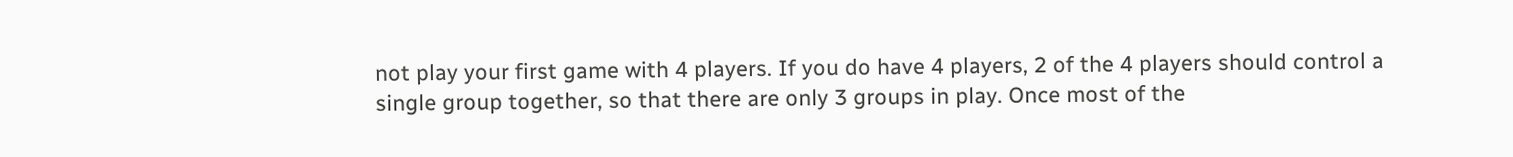not play your first game with 4 players. If you do have 4 players, 2 of the 4 players should control a single group together, so that there are only 3 groups in play. Once most of the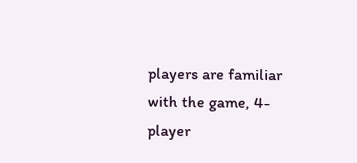players are familiar with the game, 4-player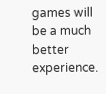games will be a much better experience.